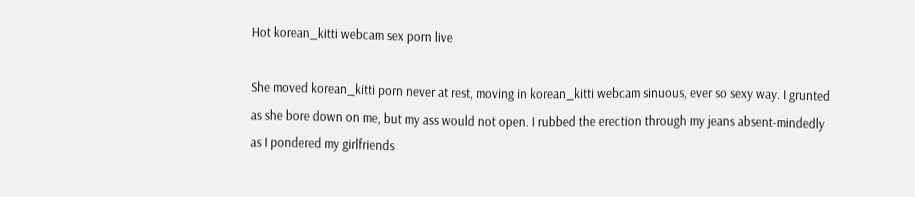Hot korean_kitti webcam sex porn live

She moved korean_kitti porn never at rest, moving in korean_kitti webcam sinuous, ever so sexy way. I grunted as she bore down on me, but my ass would not open. I rubbed the erection through my jeans absent-mindedly as I pondered my girlfriends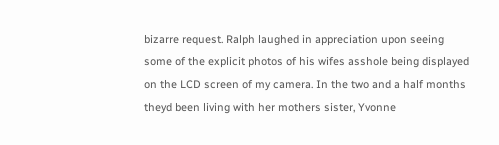bizarre request. Ralph laughed in appreciation upon seeing some of the explicit photos of his wifes asshole being displayed on the LCD screen of my camera. In the two and a half months theyd been living with her mothers sister, Yvonne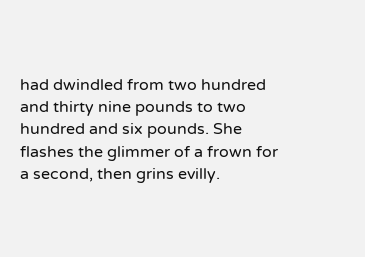had dwindled from two hundred and thirty nine pounds to two hundred and six pounds. She flashes the glimmer of a frown for a second, then grins evilly.